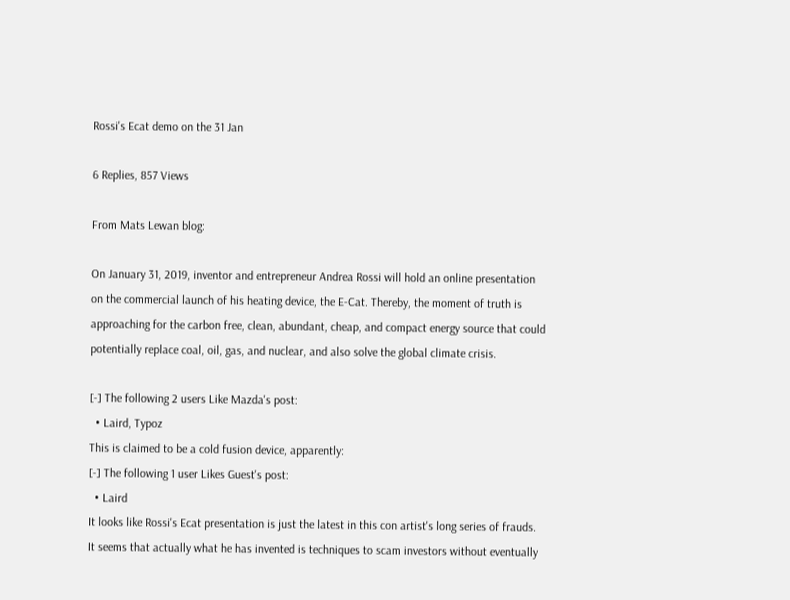Rossi's Ecat demo on the 31 Jan

6 Replies, 857 Views

From Mats Lewan blog:

On January 31, 2019, inventor and entrepreneur Andrea Rossi will hold an online presentation on the commercial launch of his heating device, the E-Cat. Thereby, the moment of truth is approaching for the carbon free, clean, abundant, cheap, and compact energy source that could potentially replace coal, oil, gas, and nuclear, and also solve the global climate crisis.

[-] The following 2 users Like Mazda's post:
  • Laird, Typoz
This is claimed to be a cold fusion device, apparently:
[-] The following 1 user Likes Guest's post:
  • Laird
It looks like Rossi's Ecat presentation is just the latest in this con artist's long series of frauds. It seems that actually what he has invented is techniques to scam investors without eventually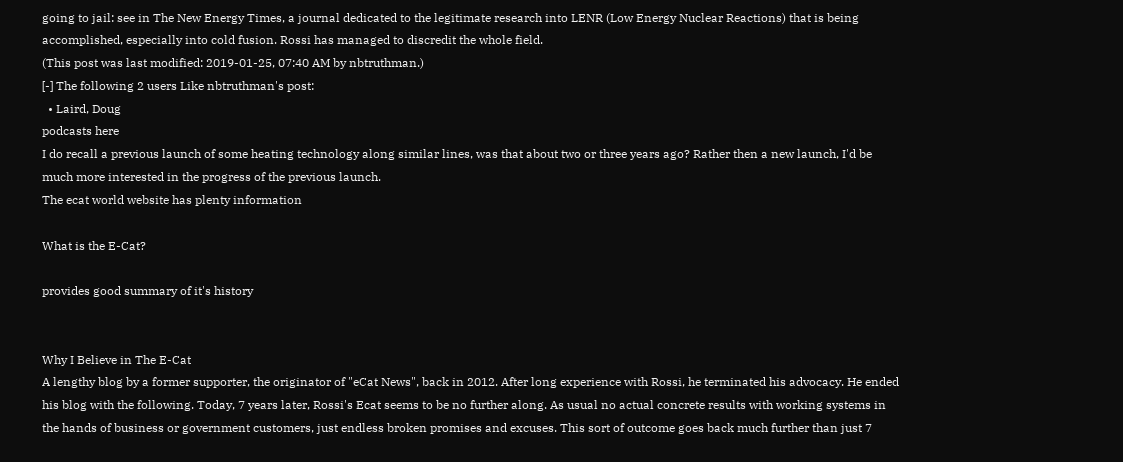going to jail: see in The New Energy Times, a journal dedicated to the legitimate research into LENR (Low Energy Nuclear Reactions) that is being accomplished, especially into cold fusion. Rossi has managed to discredit the whole field.
(This post was last modified: 2019-01-25, 07:40 AM by nbtruthman.)
[-] The following 2 users Like nbtruthman's post:
  • Laird, Doug
podcasts here
I do recall a previous launch of some heating technology along similar lines, was that about two or three years ago? Rather then a new launch, I'd be much more interested in the progress of the previous launch.
The ecat world website has plenty information

What is the E-Cat?

provides good summary of it's history


Why I Believe in The E-Cat
A lengthy blog by a former supporter, the originator of "eCat News", back in 2012. After long experience with Rossi, he terminated his advocacy. He ended his blog with the following. Today, 7 years later, Rossi's Ecat seems to be no further along. As usual no actual concrete results with working systems in the hands of business or government customers, just endless broken promises and excuses. This sort of outcome goes back much further than just 7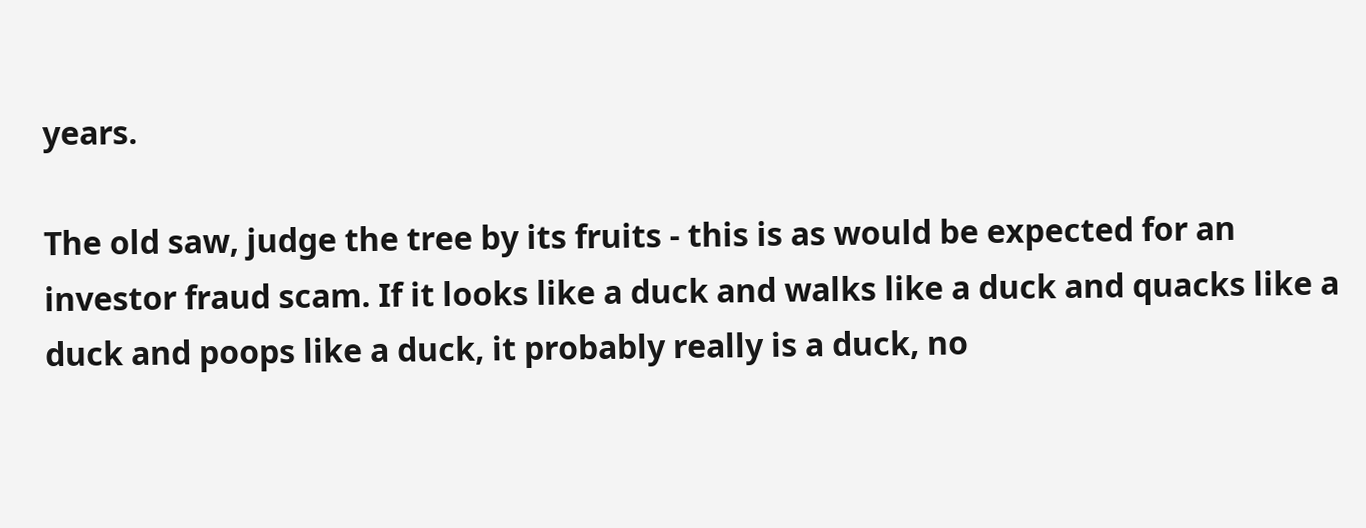years.

The old saw, judge the tree by its fruits - this is as would be expected for an investor fraud scam. If it looks like a duck and walks like a duck and quacks like a duck and poops like a duck, it probably really is a duck, no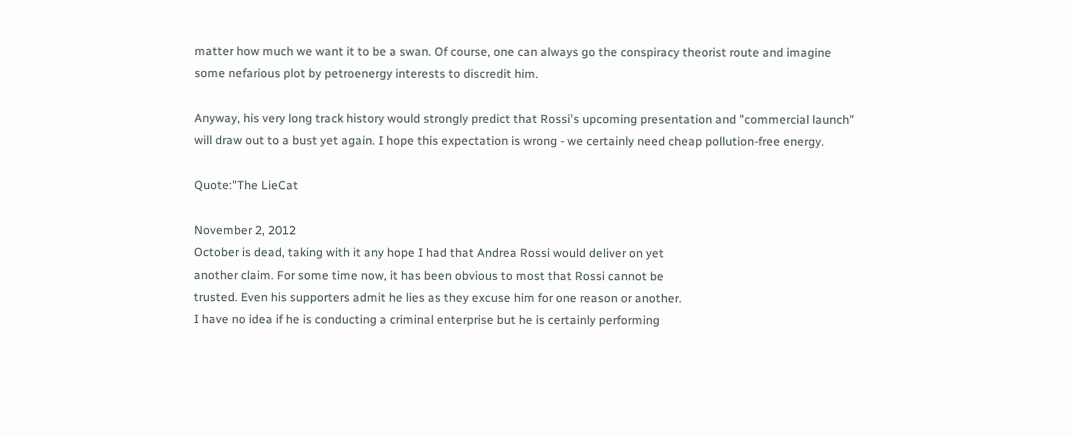matter how much we want it to be a swan. Of course, one can always go the conspiracy theorist route and imagine some nefarious plot by petroenergy interests to discredit him.

Anyway, his very long track history would strongly predict that Rossi's upcoming presentation and "commercial launch" will draw out to a bust yet again. I hope this expectation is wrong - we certainly need cheap pollution-free energy.

Quote:"The LieCat

November 2, 2012
October is dead, taking with it any hope I had that Andrea Rossi would deliver on yet
another claim. For some time now, it has been obvious to most that Rossi cannot be
trusted. Even his supporters admit he lies as they excuse him for one reason or another.
I have no idea if he is conducting a criminal enterprise but he is certainly performing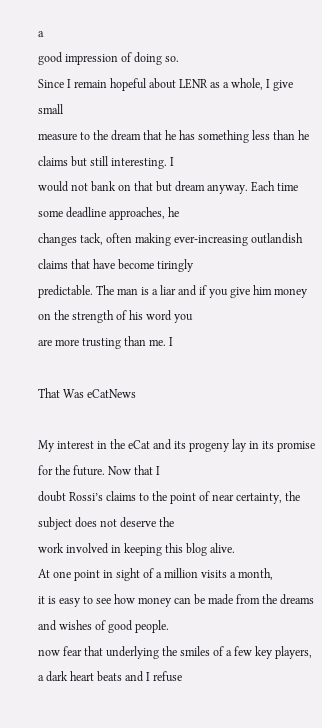a
good impression of doing so.
Since I remain hopeful about LENR as a whole, I give small
measure to the dream that he has something less than he claims but still interesting. I
would not bank on that but dream anyway. Each time some deadline approaches, he
changes tack, often making ever-increasing outlandish claims that have become tiringly
predictable. The man is a liar and if you give him money on the strength of his word you
are more trusting than me. I

That Was eCatNews

My interest in the eCat and its progeny lay in its promise for the future. Now that I
doubt Rossi’s claims to the point of near certainty, the subject does not deserve the
work involved in keeping this blog alive.
At one point in sight of a million visits a month,
it is easy to see how money can be made from the dreams and wishes of good people.
now fear that underlying the smiles of a few key players, a dark heart beats and I refuse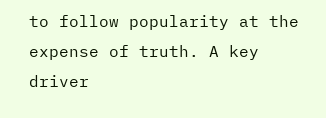to follow popularity at the expense of truth. A key driver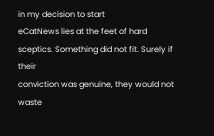in my decision to start
eCatNews lies at the feet of hard sceptics. Something did not fit. Surely if their
conviction was genuine, they would not waste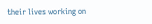their lives working on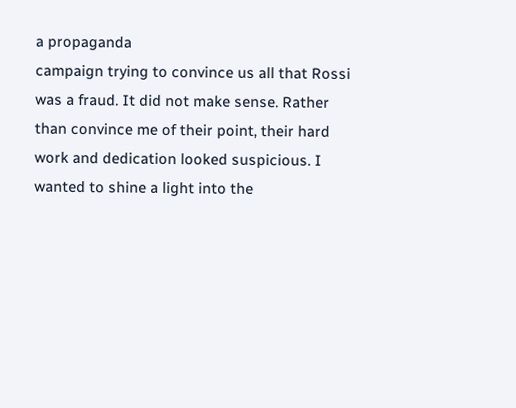a propaganda
campaign trying to convince us all that Rossi was a fraud. It did not make sense. Rather
than convince me of their point, their hard work and dedication looked suspicious. I
wanted to shine a light into the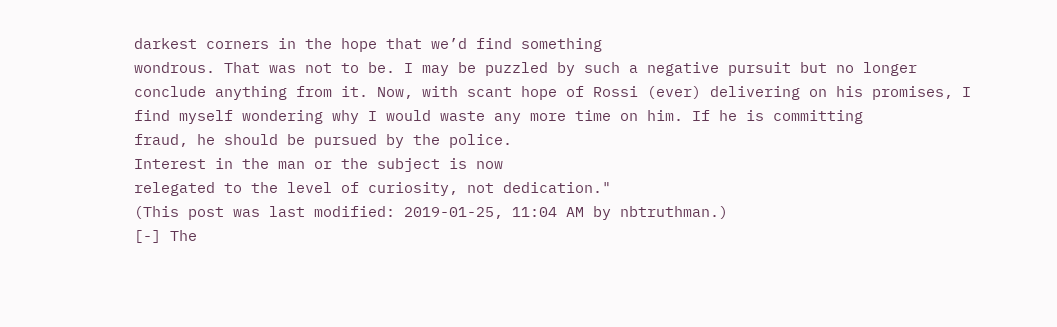darkest corners in the hope that we’d find something
wondrous. That was not to be. I may be puzzled by such a negative pursuit but no longer
conclude anything from it. Now, with scant hope of Rossi (ever) delivering on his promises, I
find myself wondering why I would waste any more time on him. If he is committing
fraud, he should be pursued by the police.
Interest in the man or the subject is now
relegated to the level of curiosity, not dedication."
(This post was last modified: 2019-01-25, 11:04 AM by nbtruthman.)
[-] The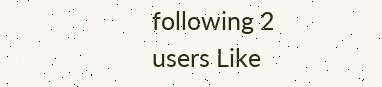following 2 users Like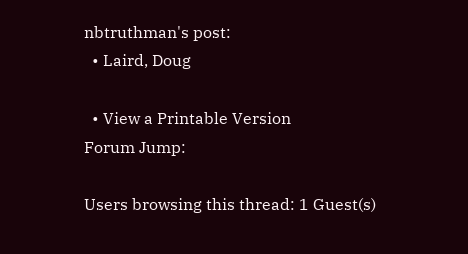nbtruthman's post:
  • Laird, Doug

  • View a Printable Version
Forum Jump:

Users browsing this thread: 1 Guest(s)